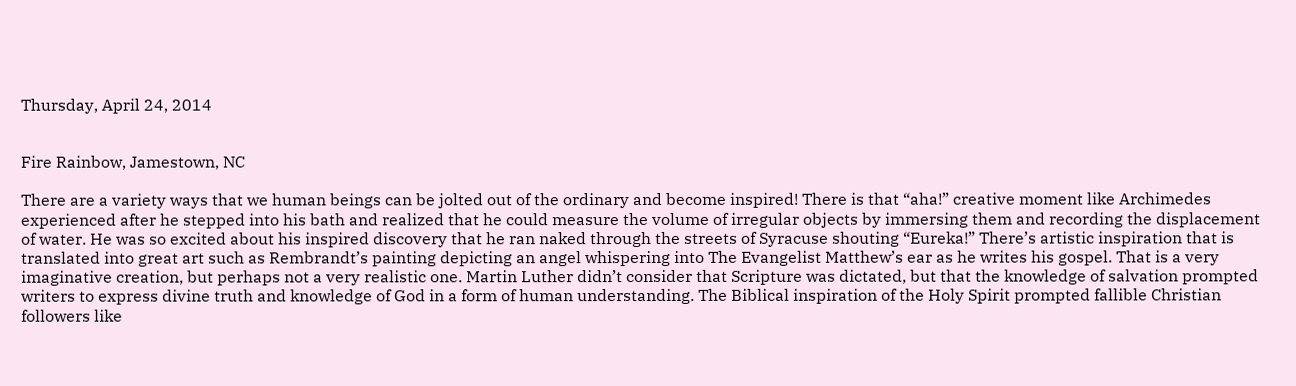Thursday, April 24, 2014


Fire Rainbow, Jamestown, NC

There are a variety ways that we human beings can be jolted out of the ordinary and become inspired! There is that “aha!” creative moment like Archimedes experienced after he stepped into his bath and realized that he could measure the volume of irregular objects by immersing them and recording the displacement of water. He was so excited about his inspired discovery that he ran naked through the streets of Syracuse shouting “Eureka!” There’s artistic inspiration that is translated into great art such as Rembrandt’s painting depicting an angel whispering into The Evangelist Matthew’s ear as he writes his gospel. That is a very imaginative creation, but perhaps not a very realistic one. Martin Luther didn’t consider that Scripture was dictated, but that the knowledge of salvation prompted writers to express divine truth and knowledge of God in a form of human understanding. The Biblical inspiration of the Holy Spirit prompted fallible Christian followers like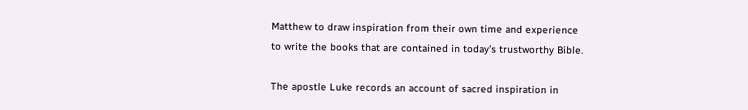Matthew to draw inspiration from their own time and experience to write the books that are contained in today’s trustworthy Bible.

The apostle Luke records an account of sacred inspiration in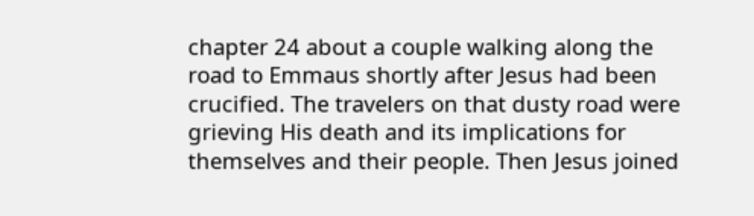chapter 24 about a couple walking along the road to Emmaus shortly after Jesus had been crucified. The travelers on that dusty road were grieving His death and its implications for themselves and their people. Then Jesus joined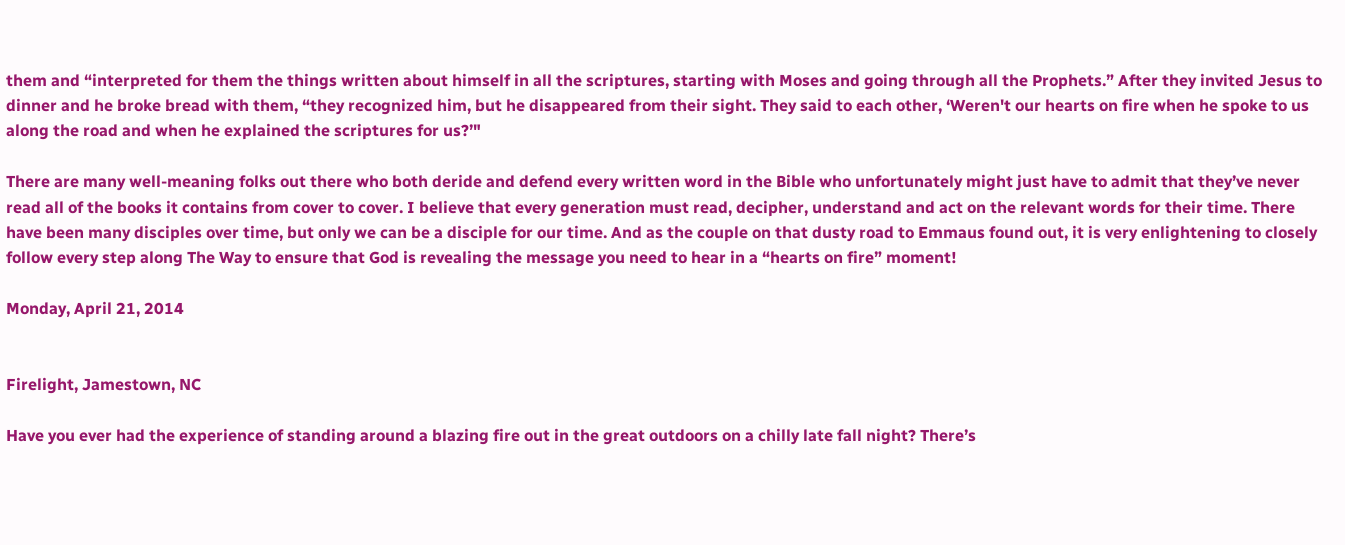them and “interpreted for them the things written about himself in all the scriptures, starting with Moses and going through all the Prophets.” After they invited Jesus to dinner and he broke bread with them, “they recognized him, but he disappeared from their sight. They said to each other, ‘Weren't our hearts on fire when he spoke to us along the road and when he explained the scriptures for us?’"

There are many well-meaning folks out there who both deride and defend every written word in the Bible who unfortunately might just have to admit that they’ve never read all of the books it contains from cover to cover. I believe that every generation must read, decipher, understand and act on the relevant words for their time. There have been many disciples over time, but only we can be a disciple for our time. And as the couple on that dusty road to Emmaus found out, it is very enlightening to closely follow every step along The Way to ensure that God is revealing the message you need to hear in a “hearts on fire” moment!

Monday, April 21, 2014


Firelight, Jamestown, NC

Have you ever had the experience of standing around a blazing fire out in the great outdoors on a chilly late fall night? There’s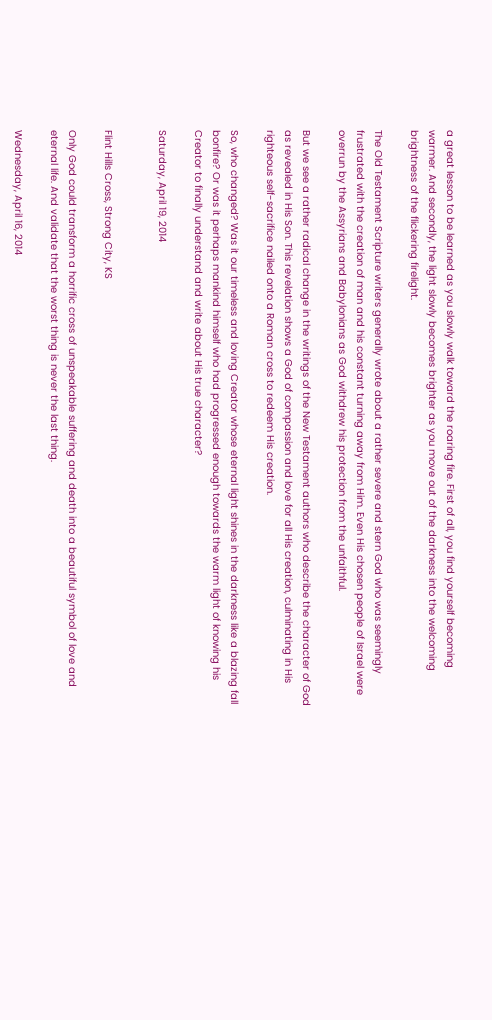a great lesson to be learned as you slowly walk toward the roaring fire. First of all, you find yourself becoming warmer. And secondly, the light slowly becomes brighter as you move out of the darkness into the welcoming brightness of the flickering firelight.

The Old Testament Scripture writers generally wrote about a rather severe and stern God who was seemingly frustrated with the creation of man and his constant turning away from Him. Even His chosen people of Israel were overrun by the Assyrians and Babylonians as God withdrew his protection from the unfaithful.

But we see a rather radical change in the writings of the New Testament authors who describe the character of God as revealed in His Son. This revelation shows a God of compassion and love for all His creation, culminating in His righteous self-sacrifice nailed onto a Roman cross to redeem His creation.

So, who changed? Was it our timeless and loving Creator whose eternal light shines in the darkness like a blazing fall bonfire? Or was it perhaps mankind himself who had progressed enough towards the warm light of knowing his Creator to finally understand and write about His true character?

Saturday, April 19, 2014


Flint Hills Cross, Strong City, KS

Only God could transform a horrific cross of unspeakable suffering and death into a beautiful symbol of love and eternal life. And validate that the worst thing is never the last thing.

Wednesday, April 16, 2014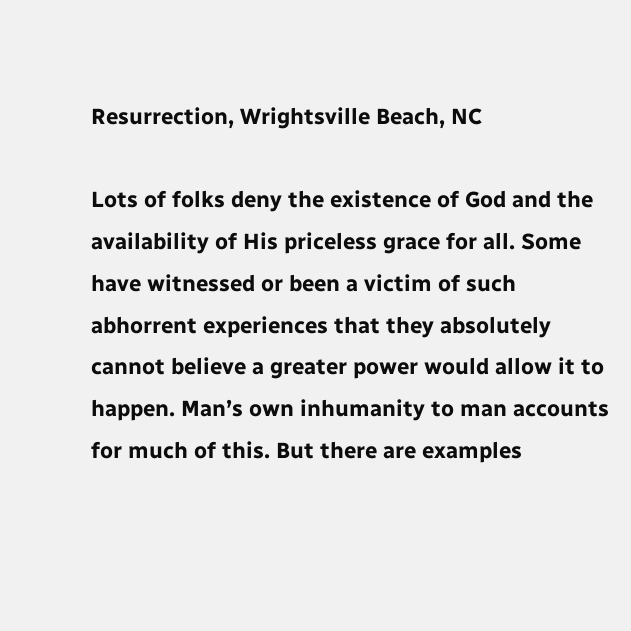Resurrection, Wrightsville Beach, NC

Lots of folks deny the existence of God and the availability of His priceless grace for all. Some have witnessed or been a victim of such abhorrent experiences that they absolutely cannot believe a greater power would allow it to happen. Man’s own inhumanity to man accounts for much of this. But there are examples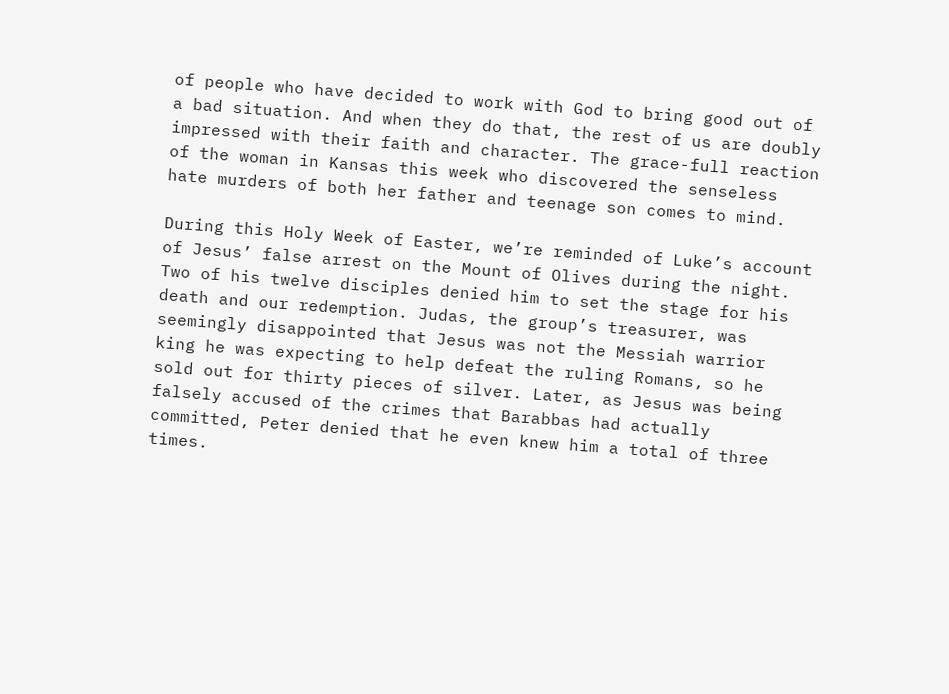of people who have decided to work with God to bring good out of a bad situation. And when they do that, the rest of us are doubly impressed with their faith and character. The grace-full reaction of the woman in Kansas this week who discovered the senseless hate murders of both her father and teenage son comes to mind.

During this Holy Week of Easter, we’re reminded of Luke’s account of Jesus’ false arrest on the Mount of Olives during the night. Two of his twelve disciples denied him to set the stage for his death and our redemption. Judas, the group’s treasurer, was seemingly disappointed that Jesus was not the Messiah warrior king he was expecting to help defeat the ruling Romans, so he sold out for thirty pieces of silver. Later, as Jesus was being falsely accused of the crimes that Barabbas had actually committed, Peter denied that he even knew him a total of three times.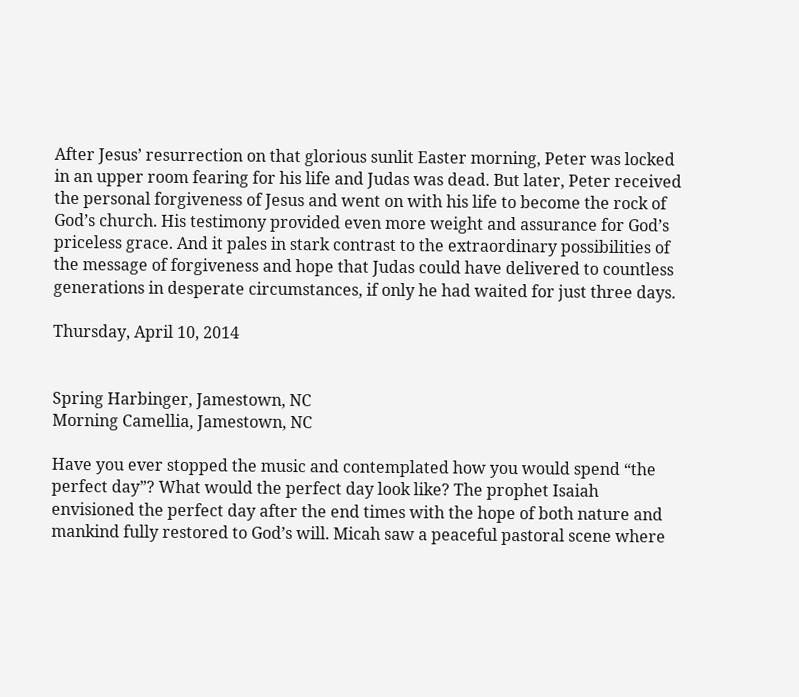After Jesus’ resurrection on that glorious sunlit Easter morning, Peter was locked in an upper room fearing for his life and Judas was dead. But later, Peter received the personal forgiveness of Jesus and went on with his life to become the rock of God’s church. His testimony provided even more weight and assurance for God’s priceless grace. And it pales in stark contrast to the extraordinary possibilities of the message of forgiveness and hope that Judas could have delivered to countless generations in desperate circumstances, if only he had waited for just three days.

Thursday, April 10, 2014


Spring Harbinger, Jamestown, NC
Morning Camellia, Jamestown, NC

Have you ever stopped the music and contemplated how you would spend “the perfect day”? What would the perfect day look like? The prophet Isaiah envisioned the perfect day after the end times with the hope of both nature and mankind fully restored to God’s will. Micah saw a peaceful pastoral scene where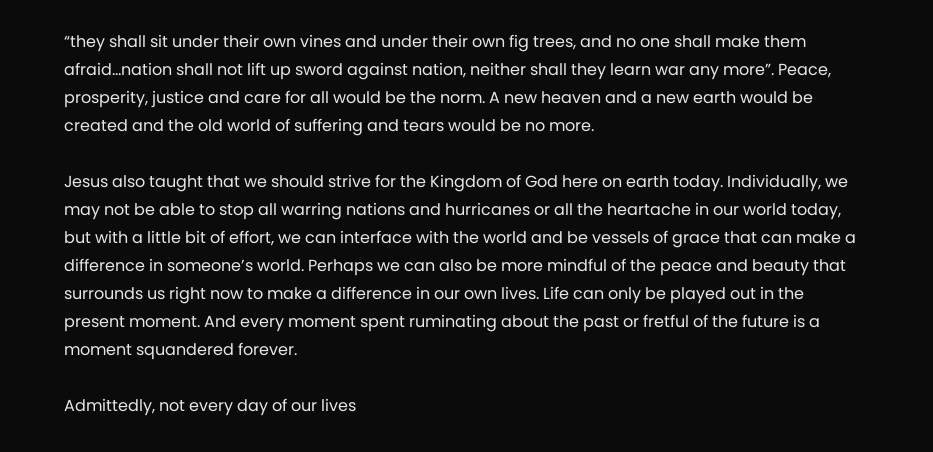“they shall sit under their own vines and under their own fig trees, and no one shall make them afraid…nation shall not lift up sword against nation, neither shall they learn war any more”. Peace, prosperity, justice and care for all would be the norm. A new heaven and a new earth would be created and the old world of suffering and tears would be no more.

Jesus also taught that we should strive for the Kingdom of God here on earth today. Individually, we may not be able to stop all warring nations and hurricanes or all the heartache in our world today, but with a little bit of effort, we can interface with the world and be vessels of grace that can make a difference in someone’s world. Perhaps we can also be more mindful of the peace and beauty that surrounds us right now to make a difference in our own lives. Life can only be played out in the present moment. And every moment spent ruminating about the past or fretful of the future is a moment squandered forever.

Admittedly, not every day of our lives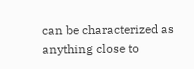can be characterized as anything close to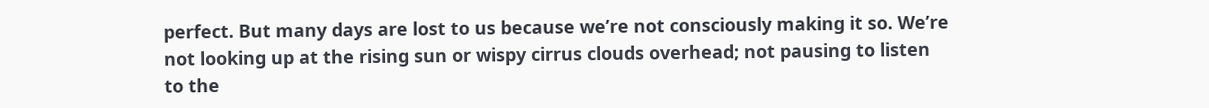perfect. But many days are lost to us because we’re not consciously making it so. We’re not looking up at the rising sun or wispy cirrus clouds overhead; not pausing to listen to the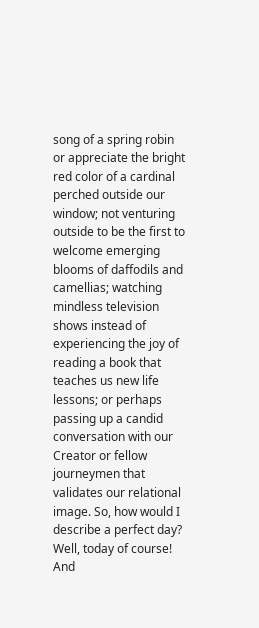song of a spring robin or appreciate the bright red color of a cardinal perched outside our window; not venturing outside to be the first to welcome emerging blooms of daffodils and camellias; watching mindless television shows instead of experiencing the joy of reading a book that teaches us new life lessons; or perhaps passing up a candid conversation with our Creator or fellow journeymen that validates our relational image. So, how would I describe a perfect day? Well, today of course! And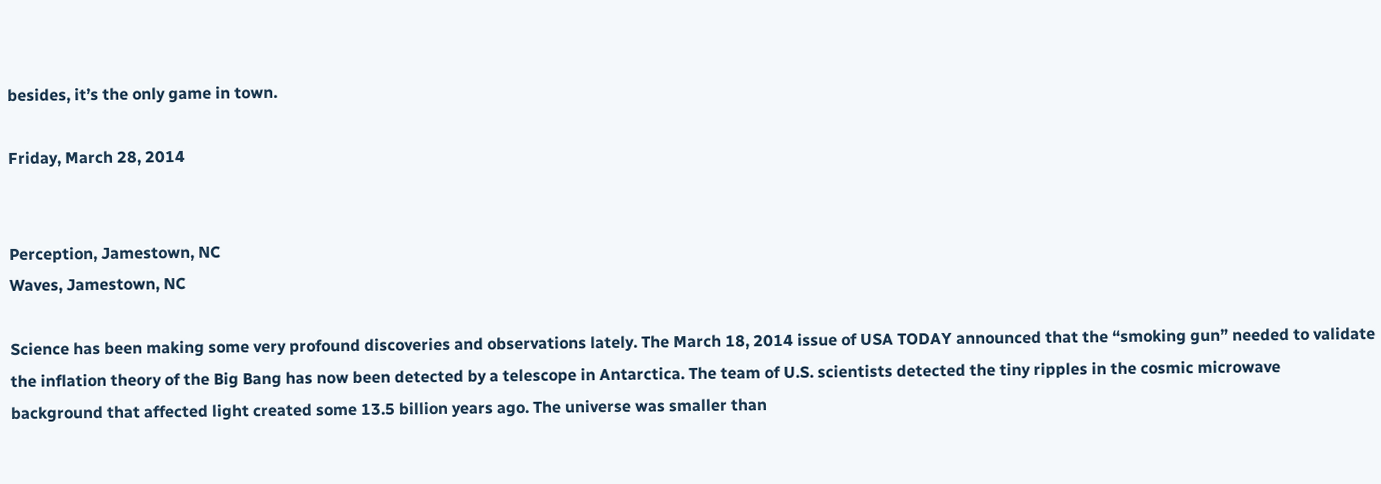besides, it’s the only game in town.

Friday, March 28, 2014


Perception, Jamestown, NC
Waves, Jamestown, NC

Science has been making some very profound discoveries and observations lately. The March 18, 2014 issue of USA TODAY announced that the “smoking gun” needed to validate the inflation theory of the Big Bang has now been detected by a telescope in Antarctica. The team of U.S. scientists detected the tiny ripples in the cosmic microwave background that affected light created some 13.5 billion years ago. The universe was smaller than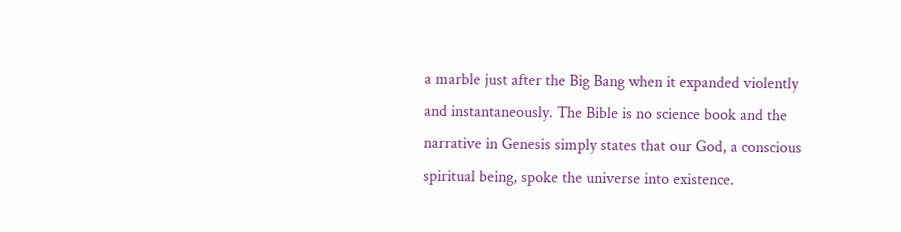a marble just after the Big Bang when it expanded violently and instantaneously. The Bible is no science book and the narrative in Genesis simply states that our God, a conscious spiritual being, spoke the universe into existence.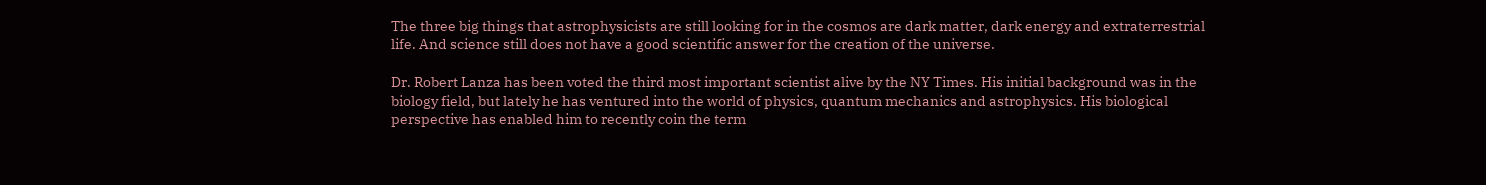The three big things that astrophysicists are still looking for in the cosmos are dark matter, dark energy and extraterrestrial life. And science still does not have a good scientific answer for the creation of the universe.

Dr. Robert Lanza has been voted the third most important scientist alive by the NY Times. His initial background was in the biology field, but lately he has ventured into the world of physics, quantum mechanics and astrophysics. His biological perspective has enabled him to recently coin the term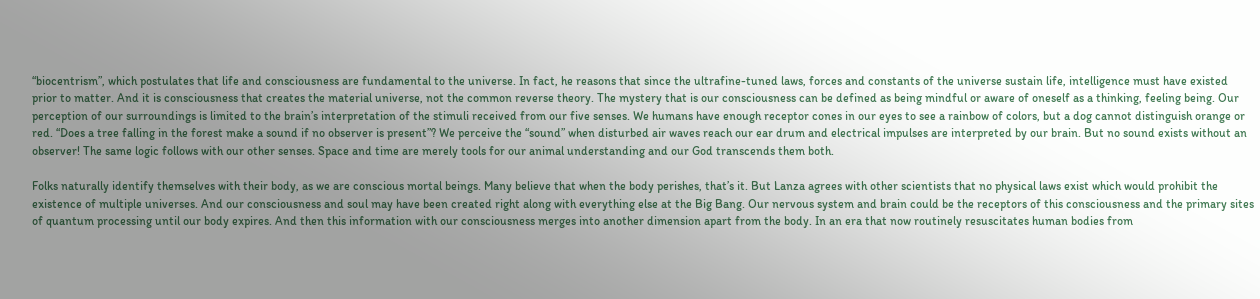“biocentrism”, which postulates that life and consciousness are fundamental to the universe. In fact, he reasons that since the ultrafine-tuned laws, forces and constants of the universe sustain life, intelligence must have existed prior to matter. And it is consciousness that creates the material universe, not the common reverse theory. The mystery that is our consciousness can be defined as being mindful or aware of oneself as a thinking, feeling being. Our perception of our surroundings is limited to the brain’s interpretation of the stimuli received from our five senses. We humans have enough receptor cones in our eyes to see a rainbow of colors, but a dog cannot distinguish orange or red. “Does a tree falling in the forest make a sound if no observer is present”? We perceive the “sound” when disturbed air waves reach our ear drum and electrical impulses are interpreted by our brain. But no sound exists without an observer! The same logic follows with our other senses. Space and time are merely tools for our animal understanding and our God transcends them both.

Folks naturally identify themselves with their body, as we are conscious mortal beings. Many believe that when the body perishes, that’s it. But Lanza agrees with other scientists that no physical laws exist which would prohibit the existence of multiple universes. And our consciousness and soul may have been created right along with everything else at the Big Bang. Our nervous system and brain could be the receptors of this consciousness and the primary sites of quantum processing until our body expires. And then this information with our consciousness merges into another dimension apart from the body. In an era that now routinely resuscitates human bodies from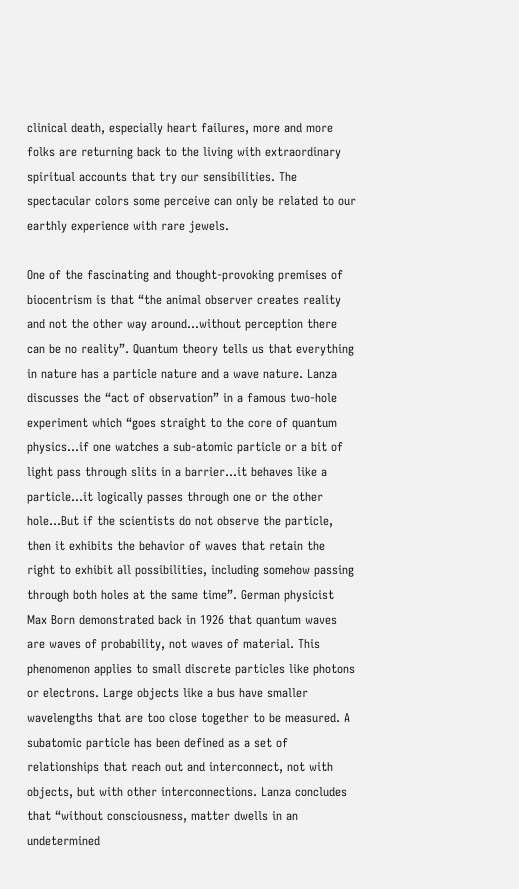clinical death, especially heart failures, more and more folks are returning back to the living with extraordinary spiritual accounts that try our sensibilities. The spectacular colors some perceive can only be related to our earthly experience with rare jewels.

One of the fascinating and thought-provoking premises of biocentrism is that “the animal observer creates reality and not the other way around…without perception there can be no reality”. Quantum theory tells us that everything in nature has a particle nature and a wave nature. Lanza discusses the “act of observation” in a famous two-hole experiment which “goes straight to the core of quantum physics…if one watches a sub-atomic particle or a bit of light pass through slits in a barrier…it behaves like a particle…it logically passes through one or the other hole…But if the scientists do not observe the particle, then it exhibits the behavior of waves that retain the right to exhibit all possibilities, including somehow passing through both holes at the same time”. German physicist Max Born demonstrated back in 1926 that quantum waves are waves of probability, not waves of material. This phenomenon applies to small discrete particles like photons or electrons. Large objects like a bus have smaller wavelengths that are too close together to be measured. A subatomic particle has been defined as a set of relationships that reach out and interconnect, not with objects, but with other interconnections. Lanza concludes that “without consciousness, matter dwells in an undetermined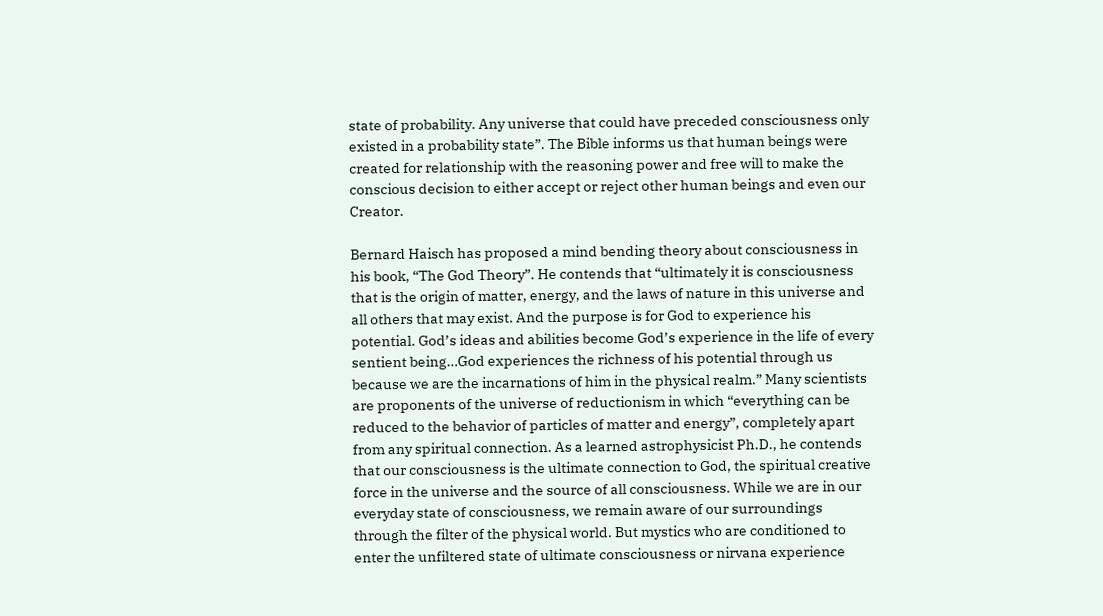state of probability. Any universe that could have preceded consciousness only existed in a probability state”. The Bible informs us that human beings were created for relationship with the reasoning power and free will to make the conscious decision to either accept or reject other human beings and even our Creator.

Bernard Haisch has proposed a mind bending theory about consciousness in his book, “The God Theory”. He contends that “ultimately it is consciousness that is the origin of matter, energy, and the laws of nature in this universe and all others that may exist. And the purpose is for God to experience his potential. God’s ideas and abilities become God’s experience in the life of every sentient being…God experiences the richness of his potential through us because we are the incarnations of him in the physical realm.” Many scientists are proponents of the universe of reductionism in which “everything can be reduced to the behavior of particles of matter and energy”, completely apart from any spiritual connection. As a learned astrophysicist Ph.D., he contends that our consciousness is the ultimate connection to God, the spiritual creative force in the universe and the source of all consciousness. While we are in our everyday state of consciousness, we remain aware of our surroundings through the filter of the physical world. But mystics who are conditioned to enter the unfiltered state of ultimate consciousness or nirvana experience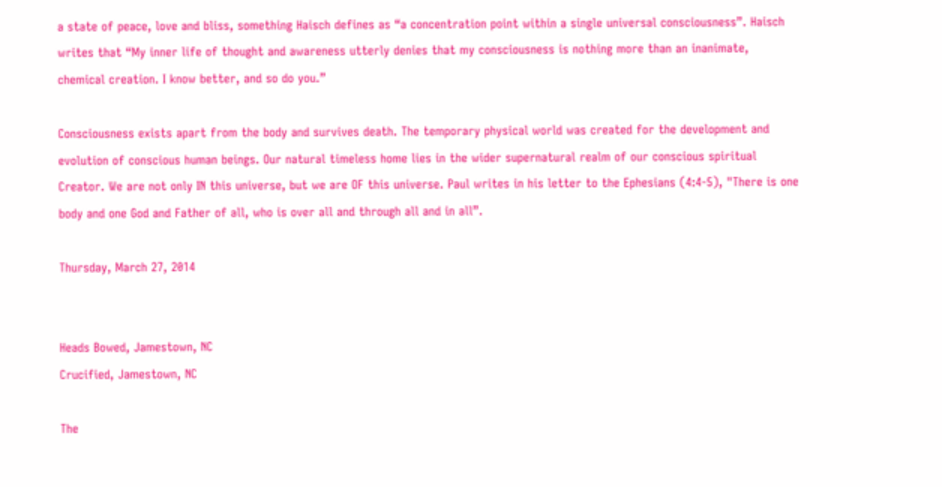a state of peace, love and bliss, something Haisch defines as “a concentration point within a single universal consciousness”. Haisch writes that “My inner life of thought and awareness utterly denies that my consciousness is nothing more than an inanimate, chemical creation. I know better, and so do you.”

Consciousness exists apart from the body and survives death. The temporary physical world was created for the development and evolution of conscious human beings. Our natural timeless home lies in the wider supernatural realm of our conscious spiritual Creator. We are not only IN this universe, but we are OF this universe. Paul writes in his letter to the Ephesians (4:4-5), "There is one body and one God and Father of all, who is over all and through all and in all”.

Thursday, March 27, 2014


Heads Bowed, Jamestown, NC
Crucified, Jamestown, NC

The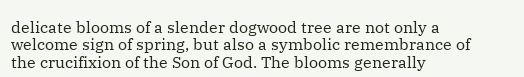delicate blooms of a slender dogwood tree are not only a welcome sign of spring, but also a symbolic remembrance of the crucifixion of the Son of God. The blooms generally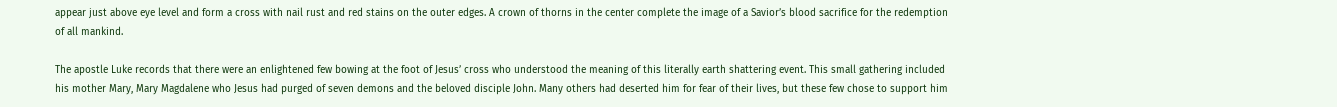appear just above eye level and form a cross with nail rust and red stains on the outer edges. A crown of thorns in the center complete the image of a Savior’s blood sacrifice for the redemption of all mankind.

The apostle Luke records that there were an enlightened few bowing at the foot of Jesus’ cross who understood the meaning of this literally earth shattering event. This small gathering included his mother Mary, Mary Magdalene who Jesus had purged of seven demons and the beloved disciple John. Many others had deserted him for fear of their lives, but these few chose to support him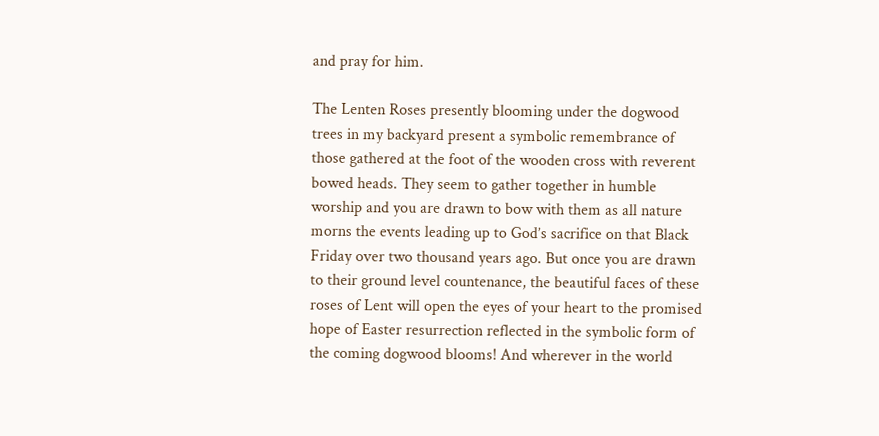and pray for him.

The Lenten Roses presently blooming under the dogwood trees in my backyard present a symbolic remembrance of those gathered at the foot of the wooden cross with reverent bowed heads. They seem to gather together in humble worship and you are drawn to bow with them as all nature morns the events leading up to God’s sacrifice on that Black Friday over two thousand years ago. But once you are drawn to their ground level countenance, the beautiful faces of these roses of Lent will open the eyes of your heart to the promised hope of Easter resurrection reflected in the symbolic form of the coming dogwood blooms! And wherever in the world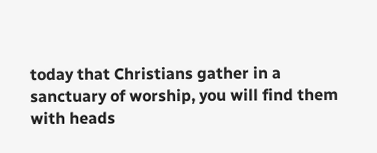today that Christians gather in a sanctuary of worship, you will find them with heads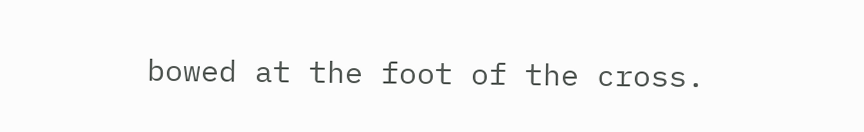bowed at the foot of the cross.